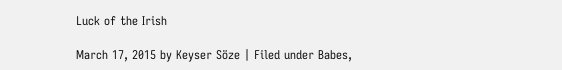Luck of the Irish

March 17, 2015 by Keyser Söze | Filed under Babes,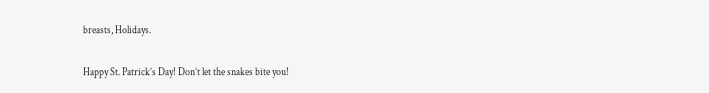breasts, Holidays.

Happy St. Patrick’s Day! Don’t let the snakes bite you!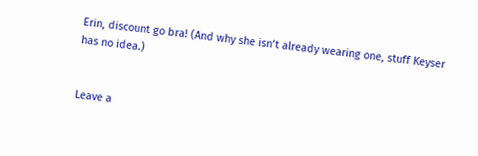Erin, discount go bra! (And why she isn’t already wearing one, stuff Keyser has no idea.)


Leave a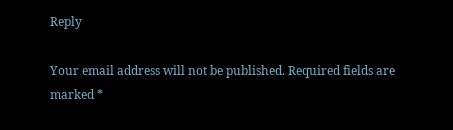Reply

Your email address will not be published. Required fields are marked *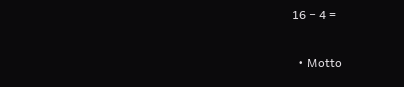16 − 4 =

  • Motto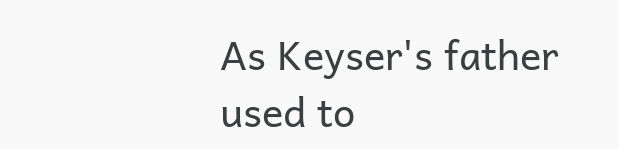As Keyser's father used to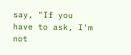say, "If you have to ask, I'm not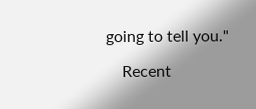going to tell you."

    Recent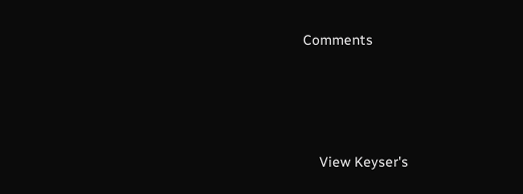Comments




    View Keyser's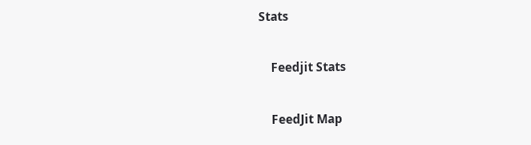Stats

    Feedjit Stats

    FeedJit Map